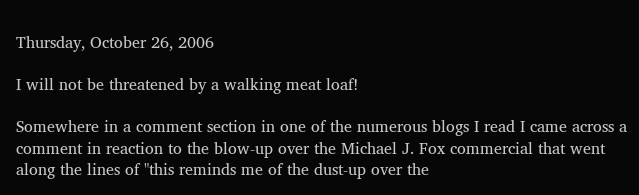Thursday, October 26, 2006

I will not be threatened by a walking meat loaf!

Somewhere in a comment section in one of the numerous blogs I read I came across a comment in reaction to the blow-up over the Michael J. Fox commercial that went along the lines of "this reminds me of the dust-up over the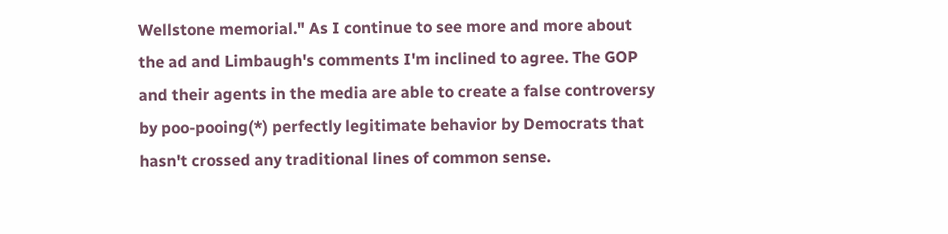Wellstone memorial." As I continue to see more and more about the ad and Limbaugh's comments I'm inclined to agree. The GOP and their agents in the media are able to create a false controversy by poo-pooing(*) perfectly legitimate behavior by Democrats that hasn't crossed any traditional lines of common sense.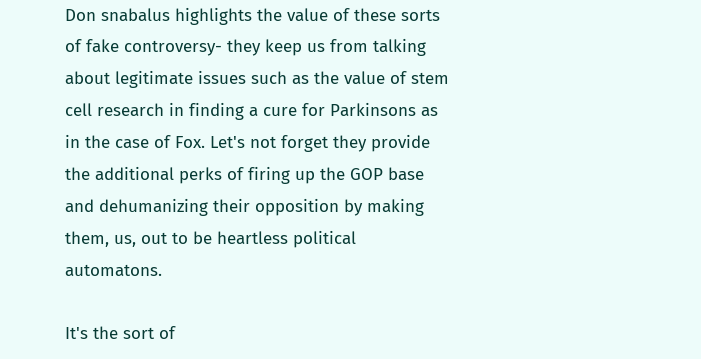Don snabalus highlights the value of these sorts of fake controversy- they keep us from talking about legitimate issues such as the value of stem cell research in finding a cure for Parkinsons as in the case of Fox. Let's not forget they provide the additional perks of firing up the GOP base and dehumanizing their opposition by making them, us, out to be heartless political automatons.

It's the sort of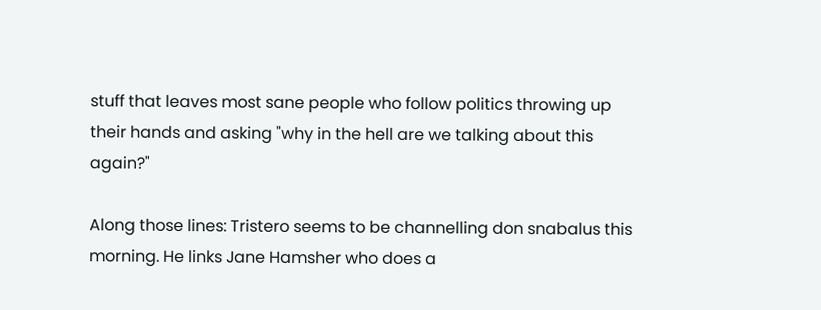stuff that leaves most sane people who follow politics throwing up their hands and asking "why in the hell are we talking about this again?"

Along those lines: Tristero seems to be channelling don snabalus this morning. He links Jane Hamsher who does a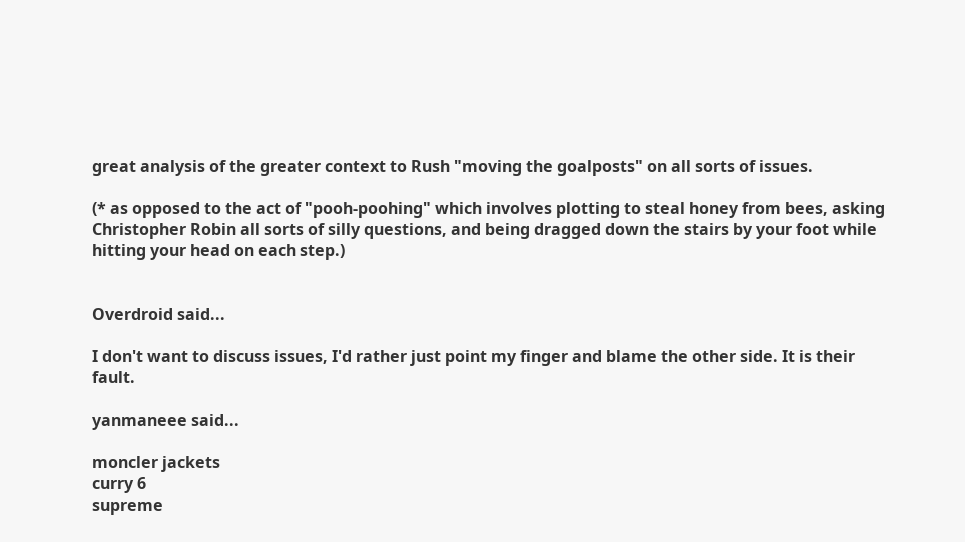great analysis of the greater context to Rush "moving the goalposts" on all sorts of issues.

(* as opposed to the act of "pooh-poohing" which involves plotting to steal honey from bees, asking Christopher Robin all sorts of silly questions, and being dragged down the stairs by your foot while hitting your head on each step.)


Overdroid said...

I don't want to discuss issues, I'd rather just point my finger and blame the other side. It is their fault.

yanmaneee said...

moncler jackets
curry 6
supreme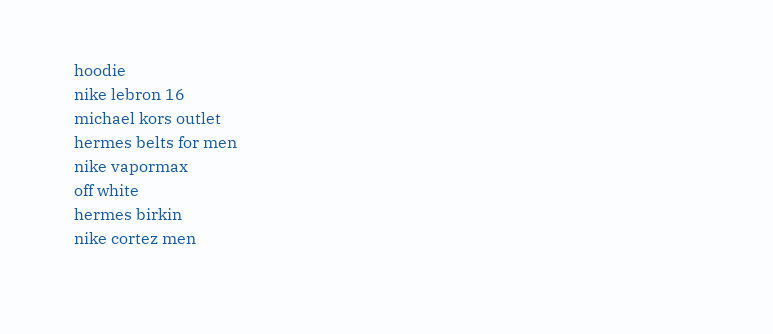hoodie
nike lebron 16
michael kors outlet
hermes belts for men
nike vapormax
off white
hermes birkin
nike cortez men